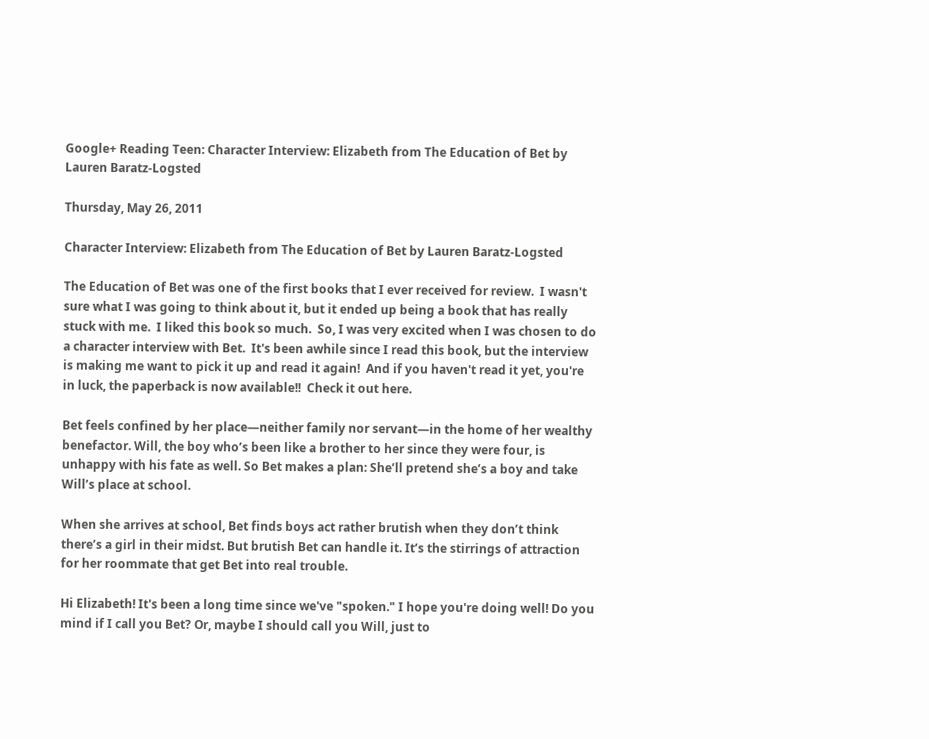Google+ Reading Teen: Character Interview: Elizabeth from The Education of Bet by Lauren Baratz-Logsted

Thursday, May 26, 2011

Character Interview: Elizabeth from The Education of Bet by Lauren Baratz-Logsted

The Education of Bet was one of the first books that I ever received for review.  I wasn't sure what I was going to think about it, but it ended up being a book that has really stuck with me.  I liked this book so much.  So, I was very excited when I was chosen to do a character interview with Bet.  It's been awhile since I read this book, but the interview is making me want to pick it up and read it again!  And if you haven't read it yet, you're in luck, the paperback is now available!!  Check it out here.

Bet feels confined by her place—neither family nor servant—in the home of her wealthy benefactor. Will, the boy who’s been like a brother to her since they were four, is unhappy with his fate as well. So Bet makes a plan: She’ll pretend she’s a boy and take Will’s place at school.

When she arrives at school, Bet finds boys act rather brutish when they don’t think there’s a girl in their midst. But brutish Bet can handle it. It’s the stirrings of attraction for her roommate that get Bet into real trouble.

Hi Elizabeth! It's been a long time since we've "spoken." I hope you're doing well! Do you mind if I call you Bet? Or, maybe I should call you Will, just to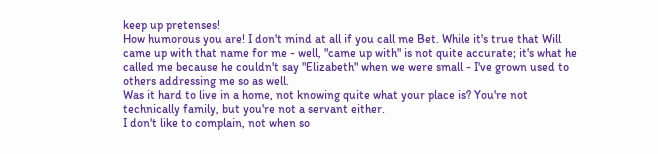keep up pretenses!
How humorous you are! I don't mind at all if you call me Bet. While it's true that Will came up with that name for me - well, "came up with" is not quite accurate; it's what he called me because he couldn't say "Elizabeth" when we were small - I've grown used to others addressing me so as well.
Was it hard to live in a home, not knowing quite what your place is? You're not technically family, but you're not a servant either.
I don't like to complain, not when so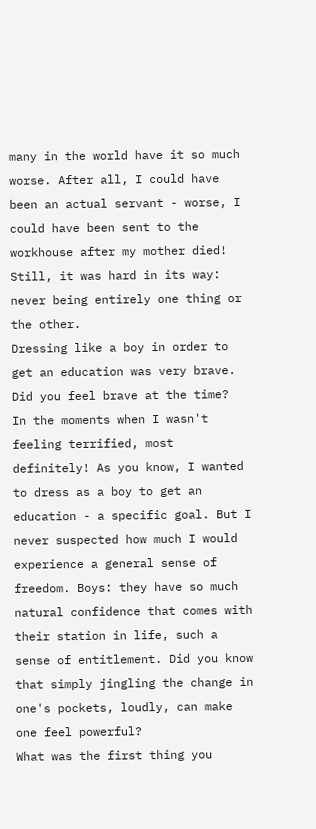many in the world have it so much worse. After all, I could have been an actual servant - worse, I could have been sent to the workhouse after my mother died! Still, it was hard in its way: never being entirely one thing or the other.
Dressing like a boy in order to get an education was very brave. Did you feel brave at the time?
In the moments when I wasn't feeling terrified, most definitely! As you know, I wanted to dress as a boy to get an education - a specific goal. But I never suspected how much I would experience a general sense of freedom. Boys: they have so much natural confidence that comes with their station in life, such a sense of entitlement. Did you know that simply jingling the change in one's pockets, loudly, can make one feel powerful?
What was the first thing you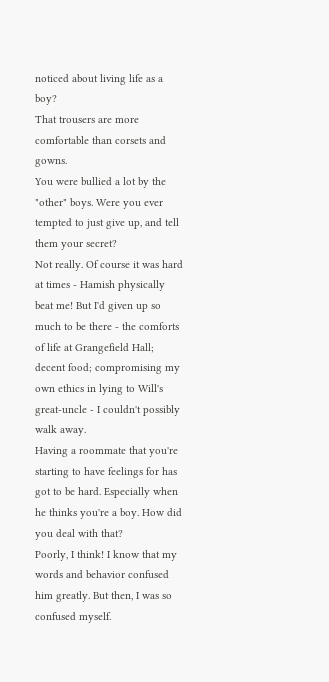noticed about living life as a boy?
That trousers are more comfortable than corsets and gowns.
You were bullied a lot by the "other" boys. Were you ever tempted to just give up, and tell them your secret?
Not really. Of course it was hard at times - Hamish physically beat me! But I'd given up so much to be there - the comforts of life at Grangefield Hall; decent food; compromising my own ethics in lying to Will's great-uncle - I couldn't possibly walk away.
Having a roommate that you're starting to have feelings for has got to be hard. Especially when he thinks you're a boy. How did you deal with that?
Poorly, I think! I know that my words and behavior confused him greatly. But then, I was so confused myself.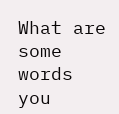What are some words you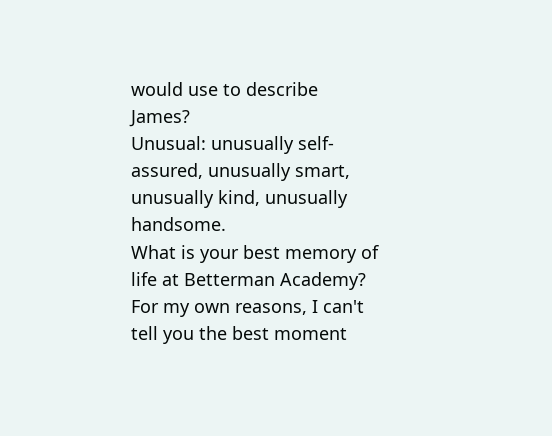would use to describe James?
Unusual: unusually self-assured, unusually smart, unusually kind, unusually handsome.
What is your best memory of life at Betterman Academy?
For my own reasons, I can't tell you the best moment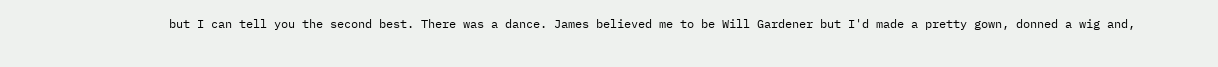but I can tell you the second best. There was a dance. James believed me to be Will Gardener but I'd made a pretty gown, donned a wig and,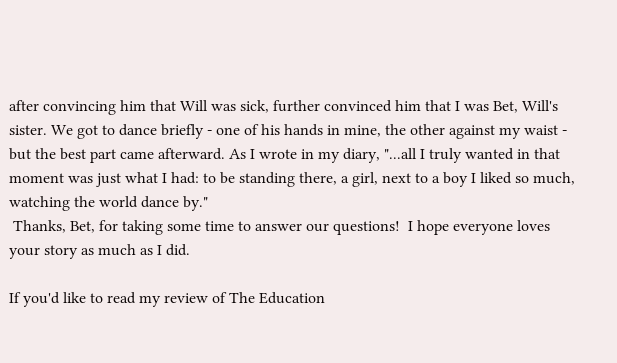after convincing him that Will was sick, further convinced him that I was Bet, Will's sister. We got to dance briefly - one of his hands in mine, the other against my waist - but the best part came afterward. As I wrote in my diary, "...all I truly wanted in that moment was just what I had: to be standing there, a girl, next to a boy I liked so much, watching the world dance by."
 Thanks, Bet, for taking some time to answer our questions!  I hope everyone loves your story as much as I did.

If you'd like to read my review of The Education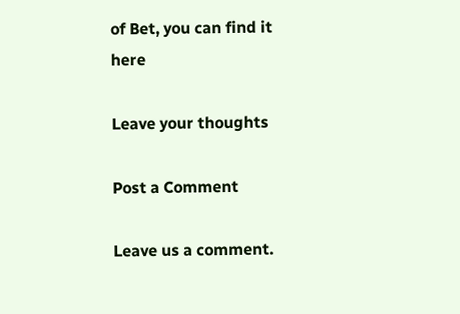of Bet, you can find it here

Leave your thoughts

Post a Comment

Leave us a comment.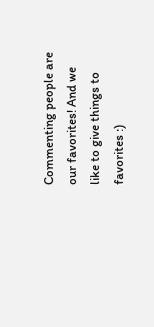Commenting people are our favorites! And we like to give things to favorites :)